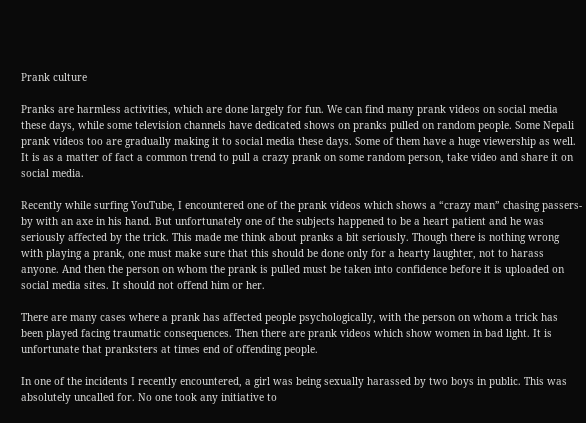Prank culture

Pranks are harmless activities, which are done largely for fun. We can find many prank videos on social media these days, while some television channels have dedicated shows on pranks pulled on random people. Some Nepali prank videos too are gradually making it to social media these days. Some of them have a huge viewership as well. It is as a matter of fact a common trend to pull a crazy prank on some random person, take video and share it on social media.

Recently while surfing YouTube, I encountered one of the prank videos which shows a “crazy man” chasing passers-by with an axe in his hand. But unfortunately one of the subjects happened to be a heart patient and he was seriously affected by the trick. This made me think about pranks a bit seriously. Though there is nothing wrong with playing a prank, one must make sure that this should be done only for a hearty laughter, not to harass anyone. And then the person on whom the prank is pulled must be taken into confidence before it is uploaded on social media sites. It should not offend him or her.

There are many cases where a prank has affected people psychologically, with the person on whom a trick has been played facing traumatic consequences. Then there are prank videos which show women in bad light. It is unfortunate that pranksters at times end of offending people.

In one of the incidents I recently encountered, a girl was being sexually harassed by two boys in public. This was absolutely uncalled for. No one took any initiative to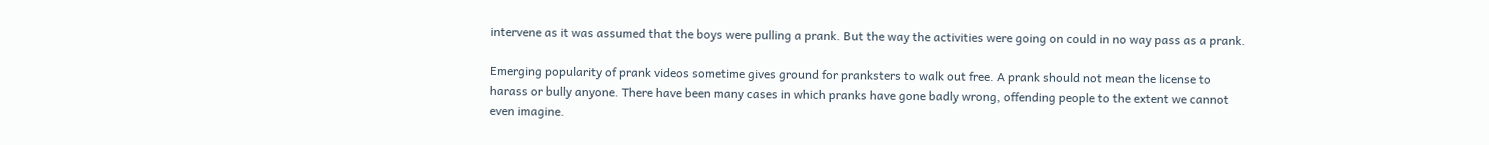intervene as it was assumed that the boys were pulling a prank. But the way the activities were going on could in no way pass as a prank.

Emerging popularity of prank videos sometime gives ground for pranksters to walk out free. A prank should not mean the license to harass or bully anyone. There have been many cases in which pranks have gone badly wrong, offending people to the extent we cannot even imagine.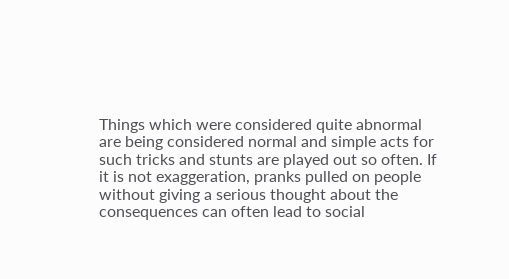Things which were considered quite abnormal are being considered normal and simple acts for such tricks and stunts are played out so often. If it is not exaggeration, pranks pulled on people without giving a serious thought about the consequences can often lead to social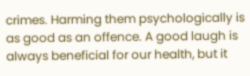crimes. Harming them psychologically is as good as an offence. A good laugh is always beneficial for our health, but it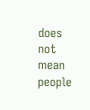does not mean people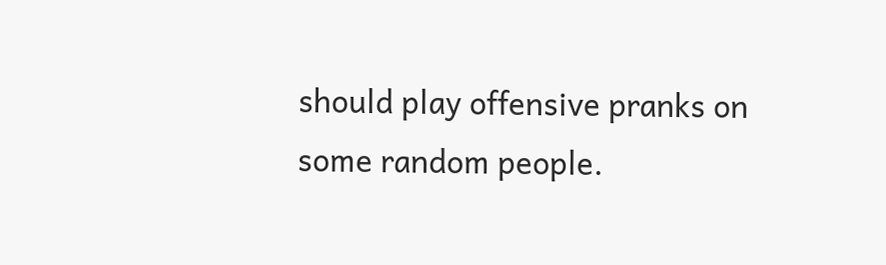should play offensive pranks on some random people.